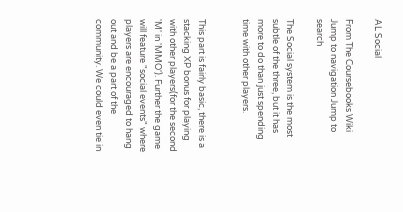AL Social

From The Coursebooks Wiki
Jump to navigation Jump to search

The Social system is the most subtle of the three, but it has more to do than just spending time with other players.


This part is fairly basic, there is a stacking XP bonus for playing with other players(for the second 'M' in 'MMO'). Further the game will feature "social events" where players are encouraged to hang out and be a part of the community. We could even tie in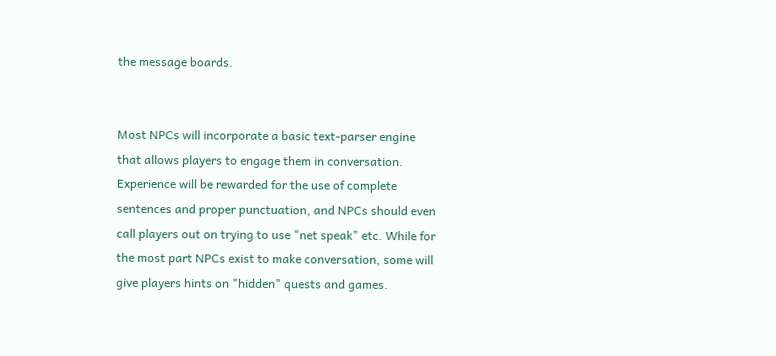the message boards.


Most NPCs will incorporate a basic text-parser engine that allows players to engage them in conversation. Experience will be rewarded for the use of complete sentences and proper punctuation, and NPCs should even call players out on trying to use "net speak" etc. While for the most part NPCs exist to make conversation, some will give players hints on "hidden" quests and games.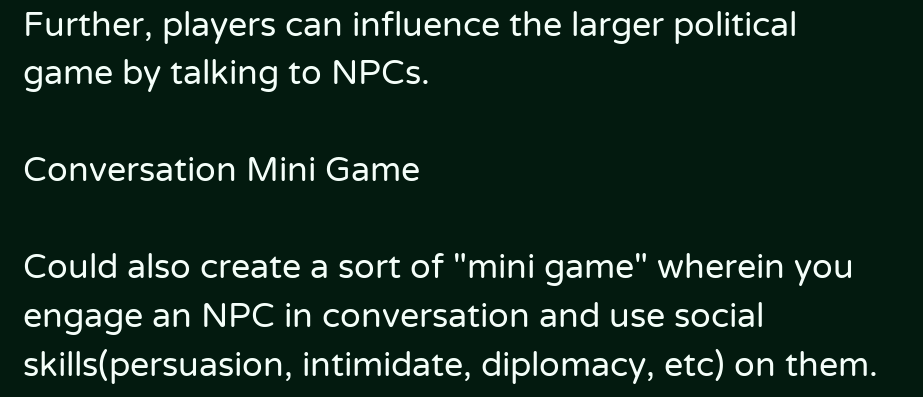Further, players can influence the larger political game by talking to NPCs.

Conversation Mini Game

Could also create a sort of "mini game" wherein you engage an NPC in conversation and use social skills(persuasion, intimidate, diplomacy, etc) on them.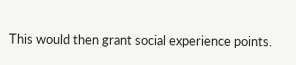This would then grant social experience points.